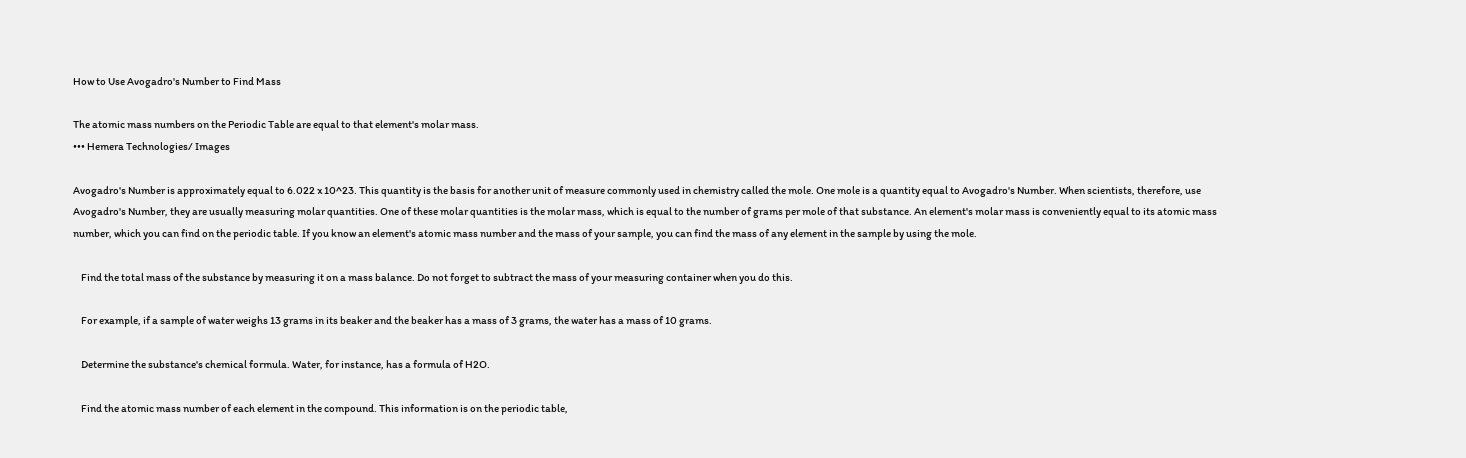How to Use Avogadro's Number to Find Mass

The atomic mass numbers on the Periodic Table are equal to that element's molar mass.
••• Hemera Technologies/ Images

Avogadro's Number is approximately equal to 6.022 x 10^23. This quantity is the basis for another unit of measure commonly used in chemistry called the mole. One mole is a quantity equal to Avogadro's Number. When scientists, therefore, use Avogadro's Number, they are usually measuring molar quantities. One of these molar quantities is the molar mass, which is equal to the number of grams per mole of that substance. An element's molar mass is conveniently equal to its atomic mass number, which you can find on the periodic table. If you know an element's atomic mass number and the mass of your sample, you can find the mass of any element in the sample by using the mole.

    Find the total mass of the substance by measuring it on a mass balance. Do not forget to subtract the mass of your measuring container when you do this.

    For example, if a sample of water weighs 13 grams in its beaker and the beaker has a mass of 3 grams, the water has a mass of 10 grams.

    Determine the substance's chemical formula. Water, for instance, has a formula of H2O.

    Find the atomic mass number of each element in the compound. This information is on the periodic table,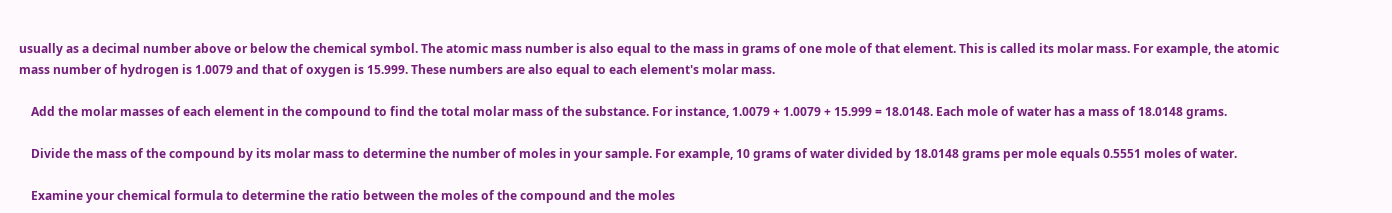usually as a decimal number above or below the chemical symbol. The atomic mass number is also equal to the mass in grams of one mole of that element. This is called its molar mass. For example, the atomic mass number of hydrogen is 1.0079 and that of oxygen is 15.999. These numbers are also equal to each element's molar mass.

    Add the molar masses of each element in the compound to find the total molar mass of the substance. For instance, 1.0079 + 1.0079 + 15.999 = 18.0148. Each mole of water has a mass of 18.0148 grams.

    Divide the mass of the compound by its molar mass to determine the number of moles in your sample. For example, 10 grams of water divided by 18.0148 grams per mole equals 0.5551 moles of water.

    Examine your chemical formula to determine the ratio between the moles of the compound and the moles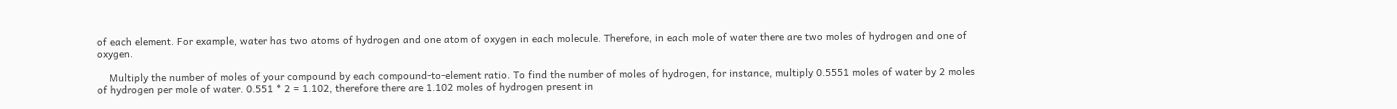of each element. For example, water has two atoms of hydrogen and one atom of oxygen in each molecule. Therefore, in each mole of water there are two moles of hydrogen and one of oxygen.

    Multiply the number of moles of your compound by each compound-to-element ratio. To find the number of moles of hydrogen, for instance, multiply 0.5551 moles of water by 2 moles of hydrogen per mole of water. 0.551 * 2 = 1.102, therefore there are 1.102 moles of hydrogen present in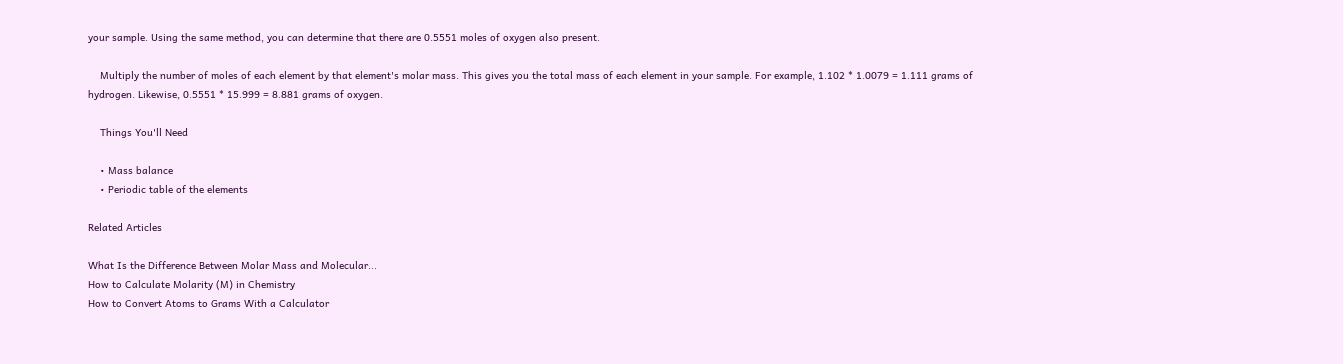your sample. Using the same method, you can determine that there are 0.5551 moles of oxygen also present.

    Multiply the number of moles of each element by that element's molar mass. This gives you the total mass of each element in your sample. For example, 1.102 * 1.0079 = 1.111 grams of hydrogen. Likewise, 0.5551 * 15.999 = 8.881 grams of oxygen.

    Things You'll Need

    • Mass balance
    • Periodic table of the elements

Related Articles

What Is the Difference Between Molar Mass and Molecular...
How to Calculate Molarity (M) in Chemistry
How to Convert Atoms to Grams With a Calculator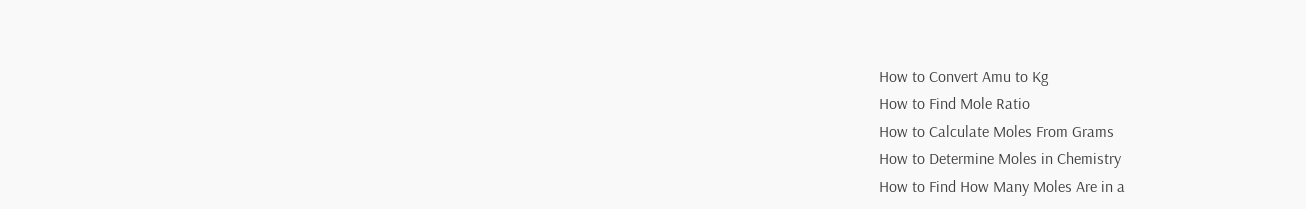How to Convert Amu to Kg
How to Find Mole Ratio
How to Calculate Moles From Grams
How to Determine Moles in Chemistry
How to Find How Many Moles Are in a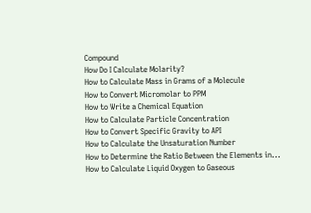Compound
How Do I Calculate Molarity?
How to Calculate Mass in Grams of a Molecule
How to Convert Micromolar to PPM
How to Write a Chemical Equation
How to Calculate Particle Concentration
How to Convert Specific Gravity to API
How to Calculate the Unsaturation Number
How to Determine the Ratio Between the Elements in...
How to Calculate Liquid Oxygen to Gaseous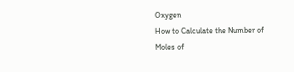Oxygen
How to Calculate the Number of Moles of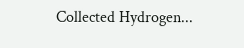Collected Hydrogen...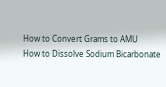How to Convert Grams to AMU
How to Dissolve Sodium Bicarbonate